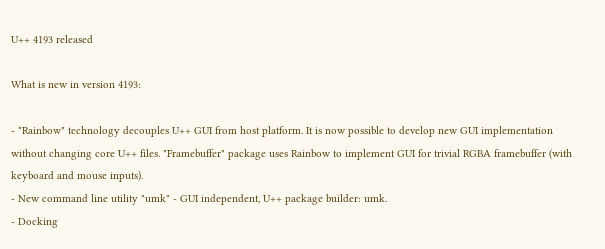U++ 4193 released

What is new in version 4193:

- "Rainbow" technology decouples U++ GUI from host platform. It is now possible to develop new GUI implementation without changing core U++ files. "Framebuffer" package uses Rainbow to implement GUI for trivial RGBA framebuffer (with keyboard and mouse inputs).
- New command line utility "umk" - GUI independent, U++ package builder: umk.
- Docking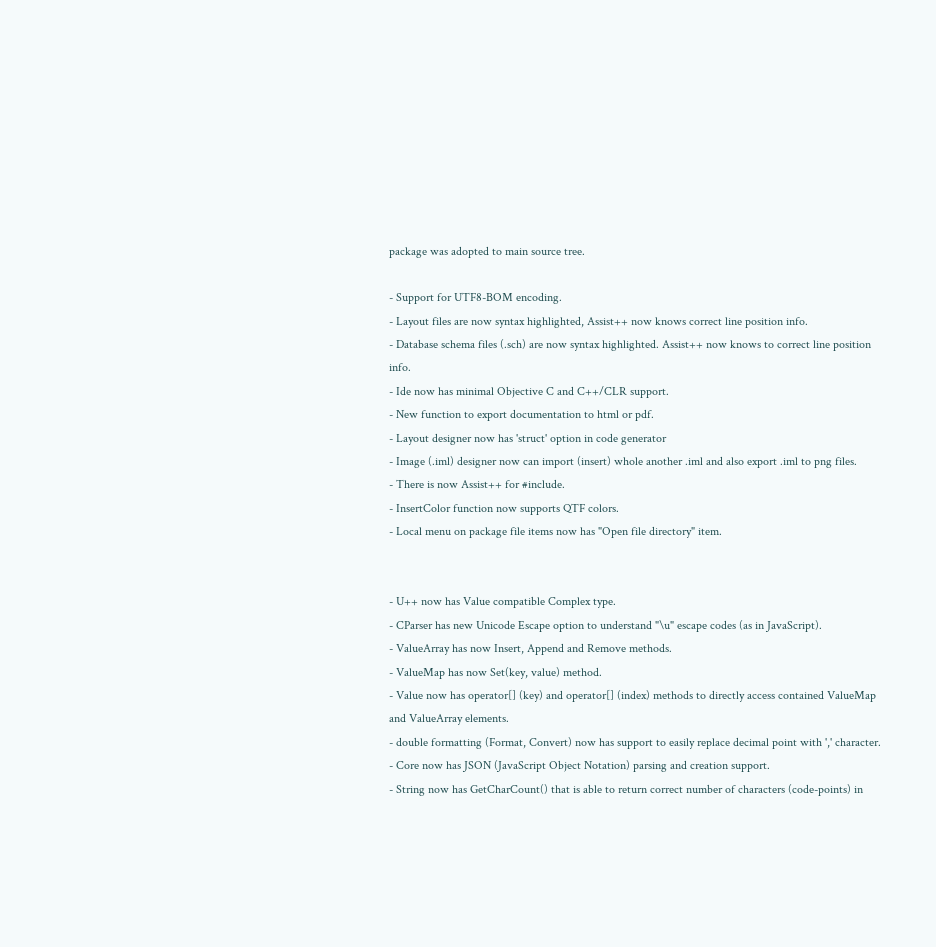package was adopted to main source tree.

- Support for UTF8-BOM encoding.
- Layout files are now syntax highlighted, Assist++ now knows correct line position info.
- Database schema files (.sch) are now syntax highlighted. Assist++ now knows to correct line position info.
- Ide now has minimal Objective C and C++/CLR support.
- New function to export documentation to html or pdf.
- Layout designer now has 'struct' option in code generator
- Image (.iml) designer now can import (insert) whole another .iml and also export .iml to png files.
- There is now Assist++ for #include.
- InsertColor function now supports QTF colors.
- Local menu on package file items now has "Open file directory" item.


- U++ now has Value compatible Complex type.
- CParser has new Unicode Escape option to understand "\u" escape codes (as in JavaScript).
- ValueArray has now Insert, Append and Remove methods.
- ValueMap has now Set(key, value) method.
- Value now has operator[] (key) and operator[] (index) methods to directly access contained ValueMap and ValueArray elements.
- double formatting (Format, Convert) now has support to easily replace decimal point with ',' character.
- Core now has JSON (JavaScript Object Notation) parsing and creation support.
- String now has GetCharCount() that is able to return correct number of characters (code-points) in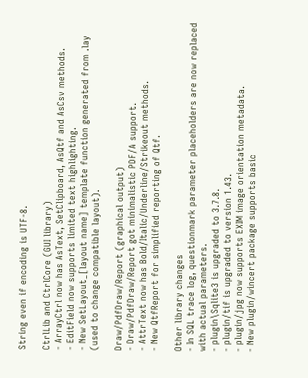String even if encoding is UTF-8.

CtrlLib and CtrlCore (GUI library)
- ArrayCtrl now has AsText, SetClipboard, AsQtf and AsCsv methods.
- EditField now supports limited text highlighting.
- New SetLayout_[layout name] template function generated from .lay (used to change compatible layout).

Draw/PdfDraw/Report (graphical output)
- Draw/PdfDraw/Report got minimalistic PDF/A support.
- AttrText now has Bold/Italic/Underline/Strikeout methods.
- New QtfReport for simplified reporting of Qtf.

Other library changes
- In SQL trace log, questionmark parameter placeholders are now replaced with actual parameters.
- plugin\Sqlite3 is upgraded to 3.7.8.
- plugin/tif is upgraded to version 1.43.
- plugin/jpg now supports EXIM image orientation metadata.
- New plugin/wincert package supports basic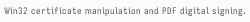Win32 certificate manipulation and PDF digital signing.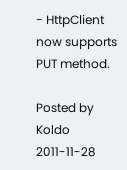- HttpClient now supports PUT method.

Posted by Koldo 2011-11-28